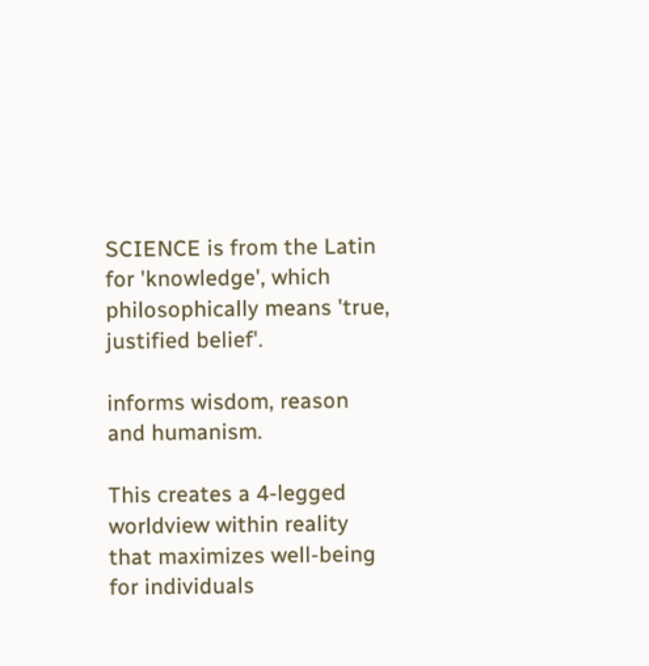SCIENCE is from the Latin for 'knowledge', which philosophically means 'true, justified belief'.

informs wisdom, reason and humanism.

This creates a 4-legged worldview within reality that maximizes well-being for individuals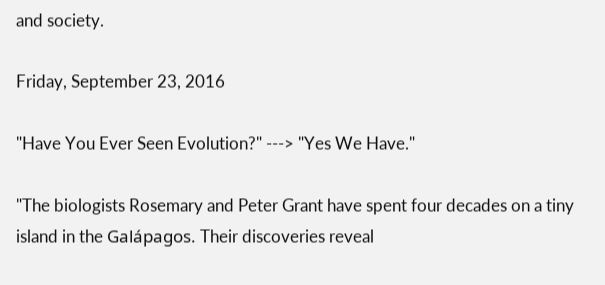and society.

Friday, September 23, 2016

"Have You Ever Seen Evolution?" ---> "Yes We Have."

"The biologists Rosemary and Peter Grant have spent four decades on a tiny island in the Galápagos. Their discoveries reveal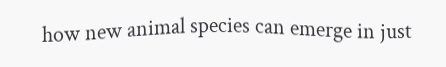how new animal species can emerge in just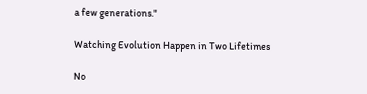a few generations."

Watching Evolution Happen in Two Lifetimes

No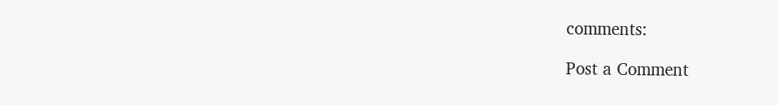comments:

Post a Comment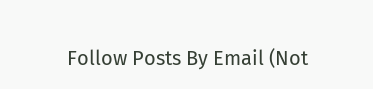Follow Posts By Email (Not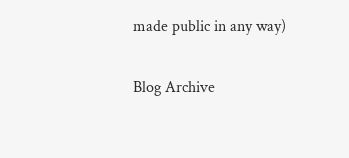made public in any way)

Blog Archive